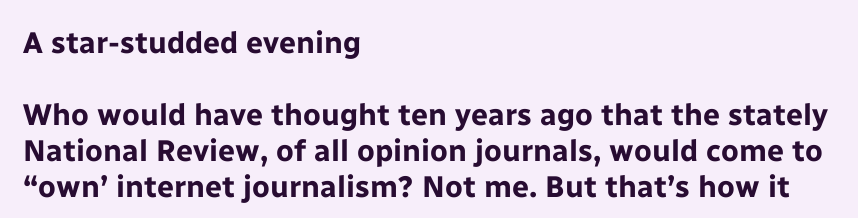A star-studded evening

Who would have thought ten years ago that the stately National Review, of all opinion journals, would come to “own’ internet journalism? Not me. But that’s how it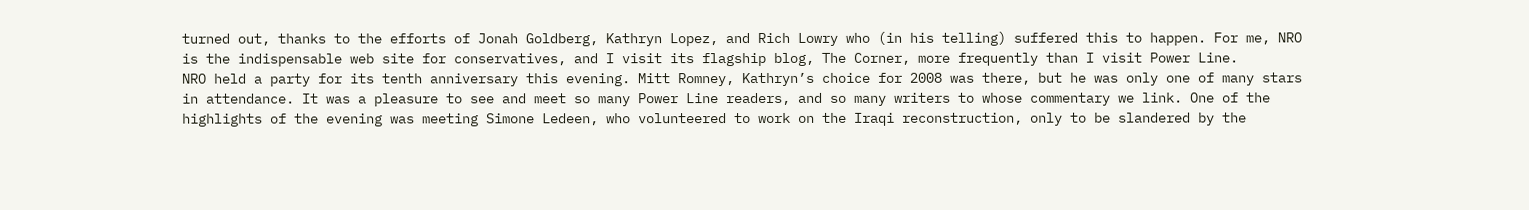turned out, thanks to the efforts of Jonah Goldberg, Kathryn Lopez, and Rich Lowry who (in his telling) suffered this to happen. For me, NRO is the indispensable web site for conservatives, and I visit its flagship blog, The Corner, more frequently than I visit Power Line.
NRO held a party for its tenth anniversary this evening. Mitt Romney, Kathryn’s choice for 2008 was there, but he was only one of many stars in attendance. It was a pleasure to see and meet so many Power Line readers, and so many writers to whose commentary we link. One of the highlights of the evening was meeting Simone Ledeen, who volunteered to work on the Iraqi reconstruction, only to be slandered by the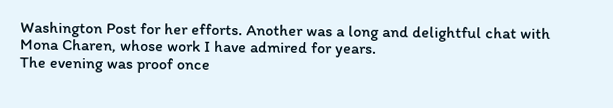Washington Post for her efforts. Another was a long and delightful chat with Mona Charen, whose work I have admired for years.
The evening was proof once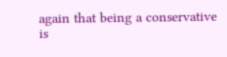again that being a conservative is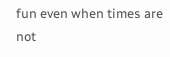fun even when times are not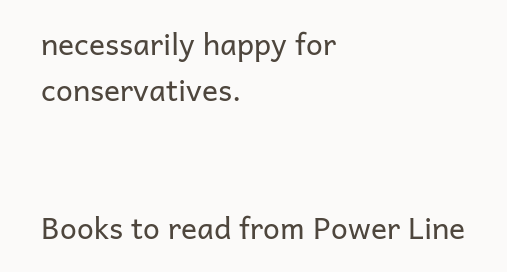necessarily happy for conservatives.


Books to read from Power Line